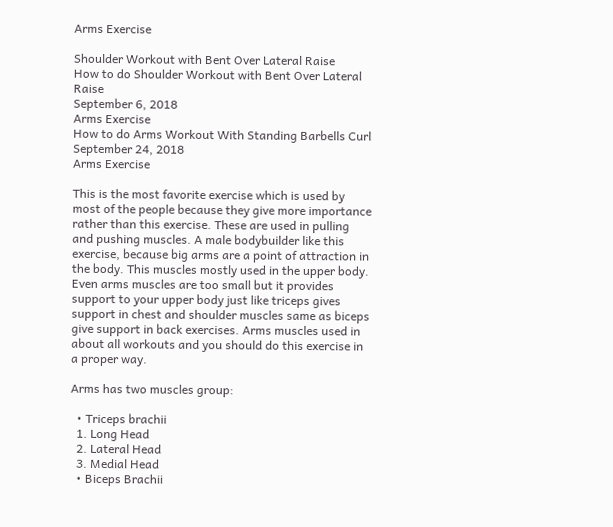Arms Exercise

Shoulder Workout with Bent Over Lateral Raise
How to do Shoulder Workout with Bent Over Lateral Raise
September 6, 2018
Arms Exercise
How to do Arms Workout With Standing Barbells Curl
September 24, 2018
Arms Exercise

This is the most favorite exercise which is used by most of the people because they give more importance rather than this exercise. These are used in pulling and pushing muscles. A male bodybuilder like this exercise, because big arms are a point of attraction in the body. This muscles mostly used in the upper body. Even arms muscles are too small but it provides support to your upper body just like triceps gives support in chest and shoulder muscles same as biceps give support in back exercises. Arms muscles used in about all workouts and you should do this exercise in a proper way.

Arms has two muscles group:

  • Triceps brachii
  1. Long Head
  2. Lateral Head
  3. Medial Head
  • Biceps Brachii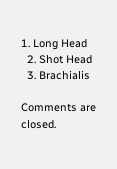1. Long Head
  2. Shot Head
  3. Brachialis

Comments are closed.